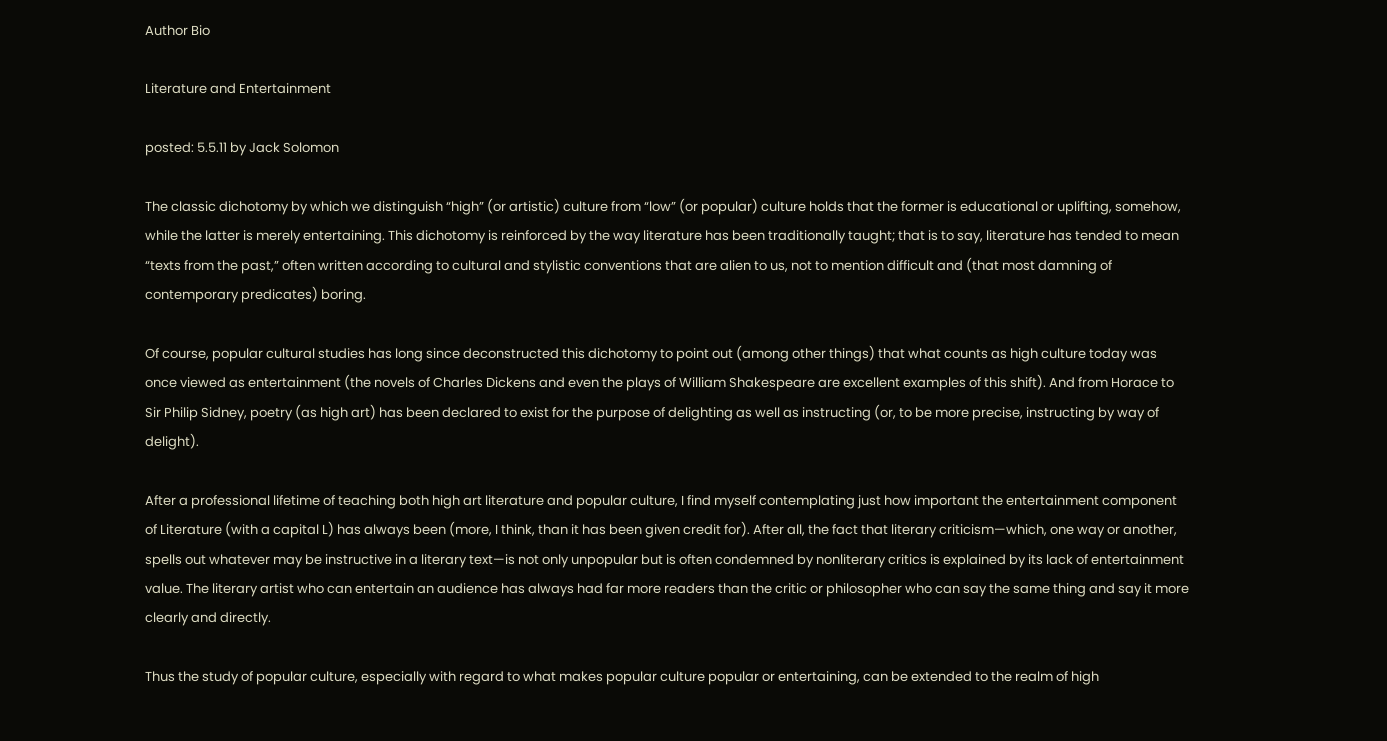Author Bio

Literature and Entertainment

posted: 5.5.11 by Jack Solomon

The classic dichotomy by which we distinguish “high” (or artistic) culture from “low” (or popular) culture holds that the former is educational or uplifting, somehow, while the latter is merely entertaining. This dichotomy is reinforced by the way literature has been traditionally taught; that is to say, literature has tended to mean “texts from the past,” often written according to cultural and stylistic conventions that are alien to us, not to mention difficult and (that most damning of contemporary predicates) boring.

Of course, popular cultural studies has long since deconstructed this dichotomy to point out (among other things) that what counts as high culture today was once viewed as entertainment (the novels of Charles Dickens and even the plays of William Shakespeare are excellent examples of this shift). And from Horace to Sir Philip Sidney, poetry (as high art) has been declared to exist for the purpose of delighting as well as instructing (or, to be more precise, instructing by way of delight).

After a professional lifetime of teaching both high art literature and popular culture, I find myself contemplating just how important the entertainment component of Literature (with a capital L) has always been (more, I think, than it has been given credit for). After all, the fact that literary criticism—which, one way or another, spells out whatever may be instructive in a literary text—is not only unpopular but is often condemned by nonliterary critics is explained by its lack of entertainment value. The literary artist who can entertain an audience has always had far more readers than the critic or philosopher who can say the same thing and say it more clearly and directly.

Thus the study of popular culture, especially with regard to what makes popular culture popular or entertaining, can be extended to the realm of high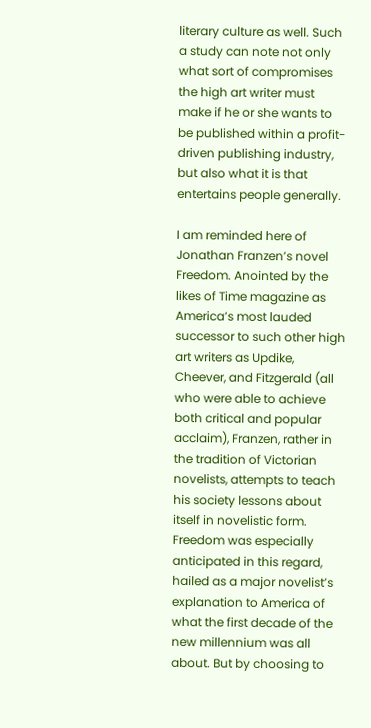literary culture as well. Such a study can note not only what sort of compromises the high art writer must make if he or she wants to be published within a profit-driven publishing industry, but also what it is that entertains people generally.

I am reminded here of Jonathan Franzen’s novel Freedom. Anointed by the likes of Time magazine as America’s most lauded successor to such other high art writers as Updike, Cheever, and Fitzgerald (all who were able to achieve both critical and popular acclaim), Franzen, rather in the tradition of Victorian novelists, attempts to teach his society lessons about itself in novelistic form. Freedom was especially anticipated in this regard, hailed as a major novelist’s explanation to America of what the first decade of the new millennium was all about. But by choosing to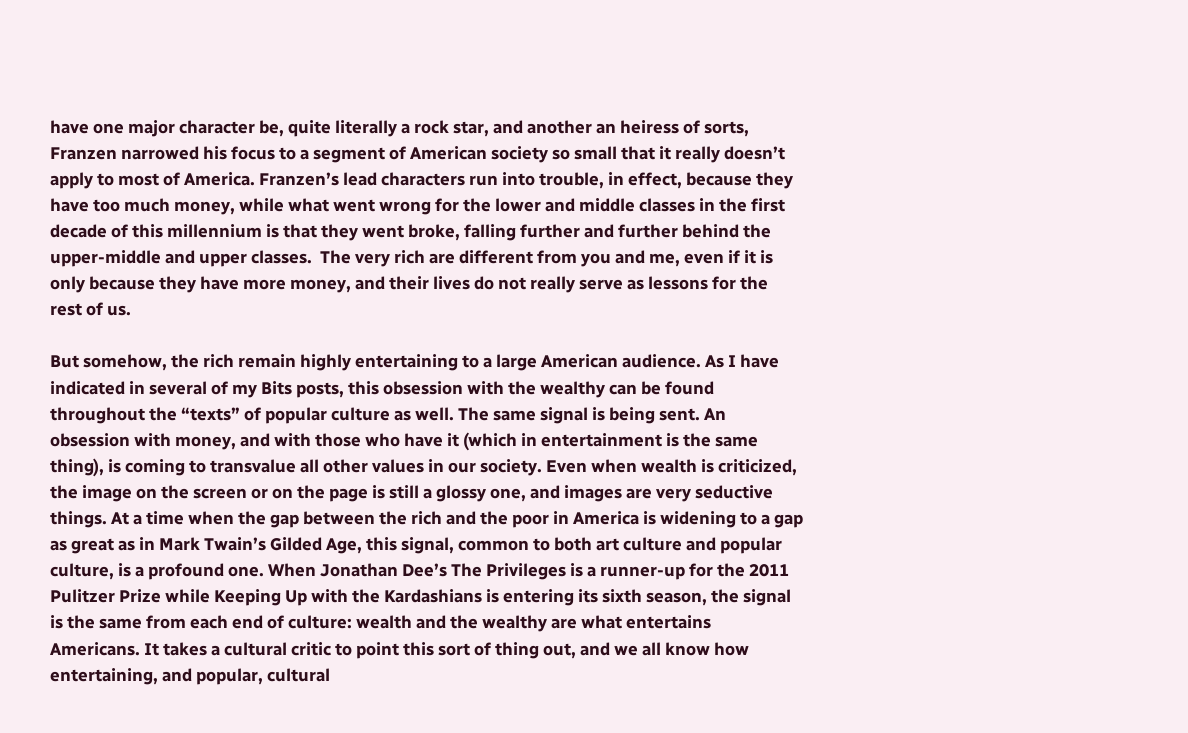have one major character be, quite literally a rock star, and another an heiress of sorts, Franzen narrowed his focus to a segment of American society so small that it really doesn’t apply to most of America. Franzen’s lead characters run into trouble, in effect, because they have too much money, while what went wrong for the lower and middle classes in the first decade of this millennium is that they went broke, falling further and further behind the upper-middle and upper classes.  The very rich are different from you and me, even if it is only because they have more money, and their lives do not really serve as lessons for the rest of us.

But somehow, the rich remain highly entertaining to a large American audience. As I have indicated in several of my Bits posts, this obsession with the wealthy can be found throughout the “texts” of popular culture as well. The same signal is being sent. An obsession with money, and with those who have it (which in entertainment is the same thing), is coming to transvalue all other values in our society. Even when wealth is criticized, the image on the screen or on the page is still a glossy one, and images are very seductive things. At a time when the gap between the rich and the poor in America is widening to a gap as great as in Mark Twain’s Gilded Age, this signal, common to both art culture and popular culture, is a profound one. When Jonathan Dee’s The Privileges is a runner-up for the 2011 Pulitzer Prize while Keeping Up with the Kardashians is entering its sixth season, the signal is the same from each end of culture: wealth and the wealthy are what entertains Americans. It takes a cultural critic to point this sort of thing out, and we all know how entertaining, and popular, cultural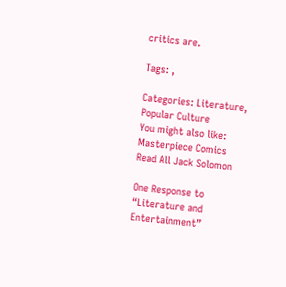critics are.

Tags: ,

Categories: Literature, Popular Culture
You might also like: Masterpiece Comics
Read All Jack Solomon

One Response to “Literature and Entertainment”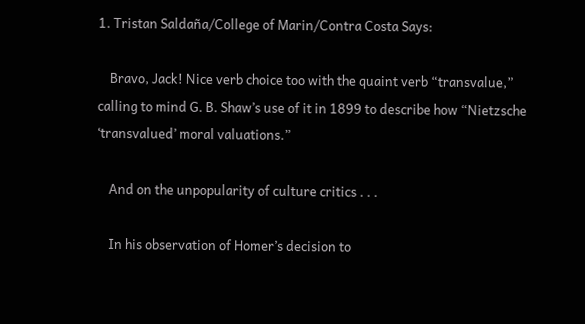1. Tristan Saldaña/College of Marin/Contra Costa Says:

    Bravo, Jack! Nice verb choice too with the quaint verb “transvalue,” calling to mind G. B. Shaw’s use of it in 1899 to describe how “Nietzsche ‘transvalued’ moral valuations.”

    And on the unpopularity of culture critics . . .

    In his observation of Homer’s decision to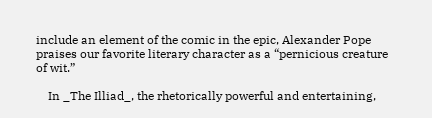include an element of the comic in the epic, Alexander Pope praises our favorite literary character as a “pernicious creature of wit.”

    In _The Illiad_, the rhetorically powerful and entertaining,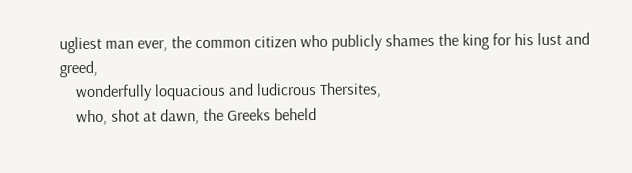ugliest man ever, the common citizen who publicly shames the king for his lust and greed,
    wonderfully loquacious and ludicrous Thersites,
    who, shot at dawn, the Greeks beheld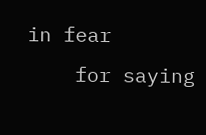in fear
    for saying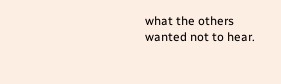what the others wanted not to hear.